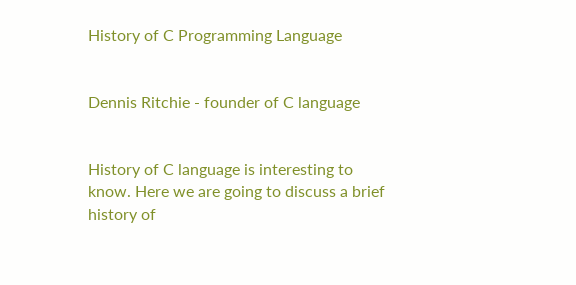History of C Programming Language


Dennis Ritchie - founder of C language


History of C language is interesting to know. Here we are going to discuss a brief history of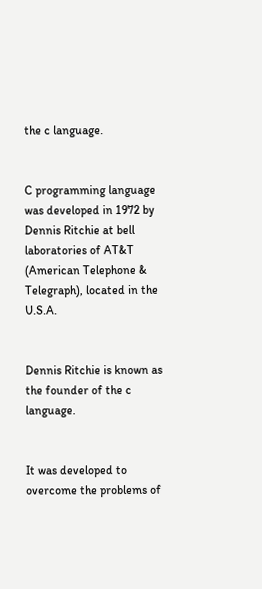the c language.


C programming language was developed in 1972 by Dennis Ritchie at bell laboratories of AT&T (American Telephone & Telegraph), located in the U.S.A.


Dennis Ritchie is known as the founder of the c language.


It was developed to overcome the problems of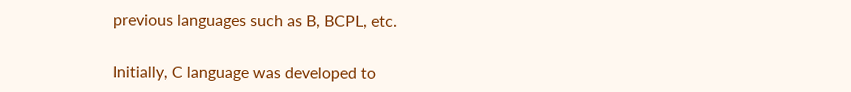previous languages such as B, BCPL, etc.


Initially, C language was developed to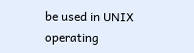be used in UNIX operating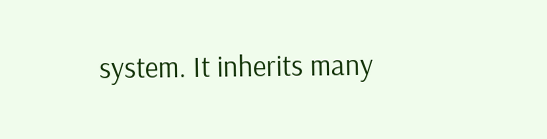system. It inherits many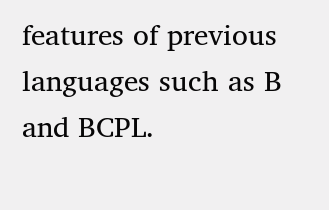features of previous languages such as B and BCPL.